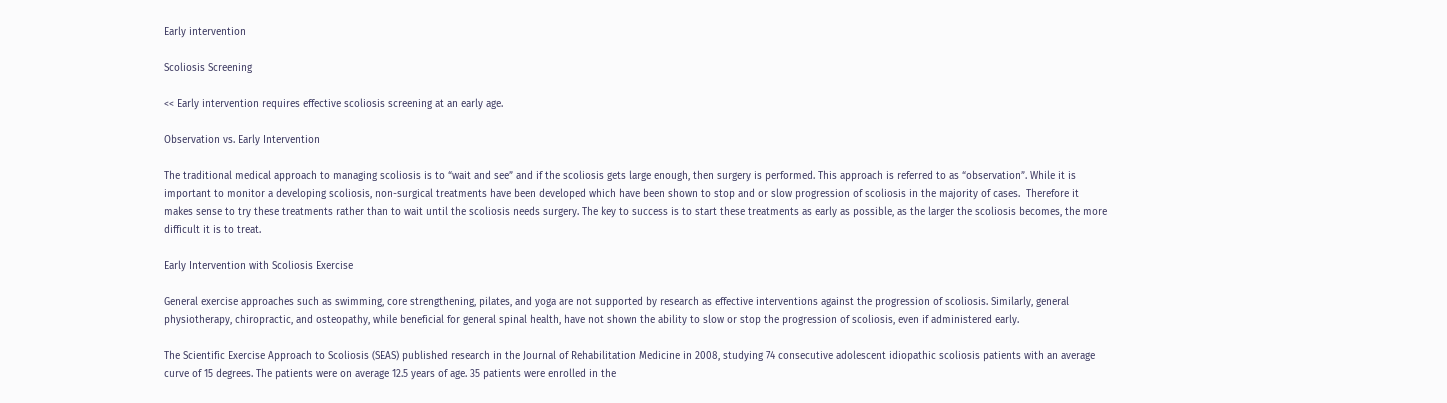Early intervention

Scoliosis Screening

<< Early intervention requires effective scoliosis screening at an early age.

Observation vs. Early Intervention

The traditional medical approach to managing scoliosis is to “wait and see” and if the scoliosis gets large enough, then surgery is performed. This approach is referred to as “observation”. While it is important to monitor a developing scoliosis, non-surgical treatments have been developed which have been shown to stop and or slow progression of scoliosis in the majority of cases.  Therefore it makes sense to try these treatments rather than to wait until the scoliosis needs surgery. The key to success is to start these treatments as early as possible, as the larger the scoliosis becomes, the more difficult it is to treat.

Early Intervention with Scoliosis Exercise

General exercise approaches such as swimming, core strengthening, pilates, and yoga are not supported by research as effective interventions against the progression of scoliosis. Similarly, general physiotherapy, chiropractic, and osteopathy, while beneficial for general spinal health, have not shown the ability to slow or stop the progression of scoliosis, even if administered early.

The Scientific Exercise Approach to Scoliosis (SEAS) published research in the Journal of Rehabilitation Medicine in 2008, studying 74 consecutive adolescent idiopathic scoliosis patients with an average curve of 15 degrees. The patients were on average 12.5 years of age. 35 patients were enrolled in the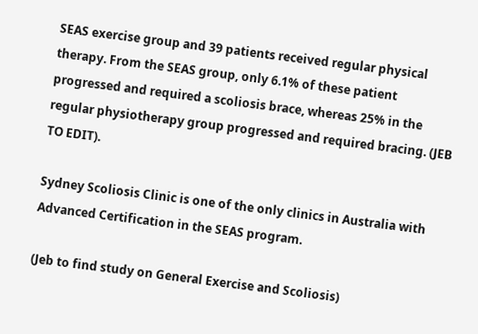SEAS exercise group and 39 patients received regular physical therapy. From the SEAS group, only 6.1% of these patient progressed and required a scoliosis brace, whereas 25% in the regular physiotherapy group progressed and required bracing. (JEB TO EDIT).

Sydney Scoliosis Clinic is one of the only clinics in Australia with Advanced Certification in the SEAS program.

(Jeb to find study on General Exercise and Scoliosis)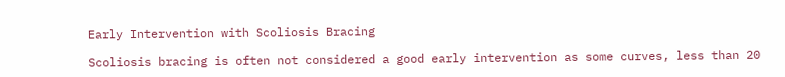Early Intervention with Scoliosis Bracing

Scoliosis bracing is often not considered a good early intervention as some curves, less than 20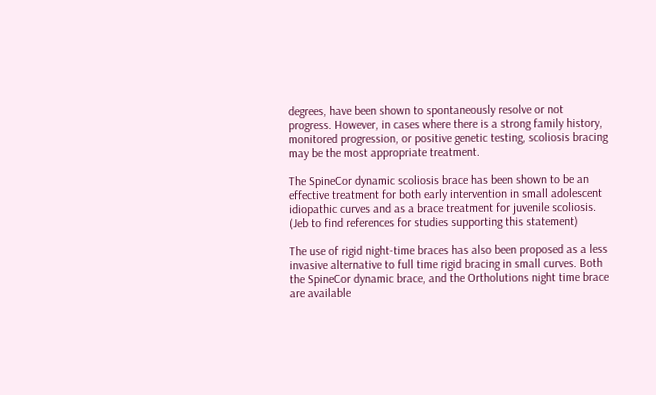degrees, have been shown to spontaneously resolve or not progress. However, in cases where there is a strong family history, monitored progression, or positive genetic testing, scoliosis bracing may be the most appropriate treatment.

The SpineCor dynamic scoliosis brace has been shown to be an effective treatment for both early intervention in small adolescent idiopathic curves and as a brace treatment for juvenile scoliosis. (Jeb to find references for studies supporting this statement)

The use of rigid night-time braces has also been proposed as a less invasive alternative to full time rigid bracing in small curves. Both the SpineCor dynamic brace, and the Ortholutions night time brace are available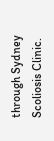through Sydney Scoliosis Clinic.